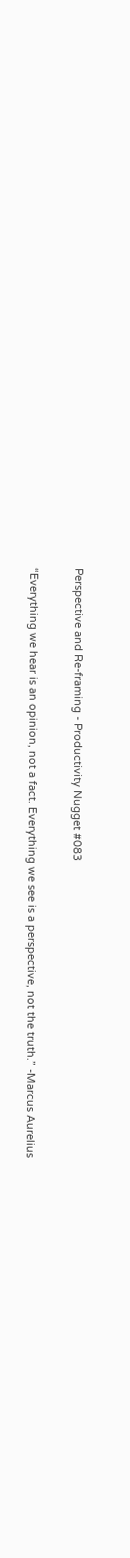Perspective and Re-framing - Productivity Nugget #083

“Everything we hear is an opinion, not a fact. Everything we see is a perspective, not the truth.” -Marcus Aurelius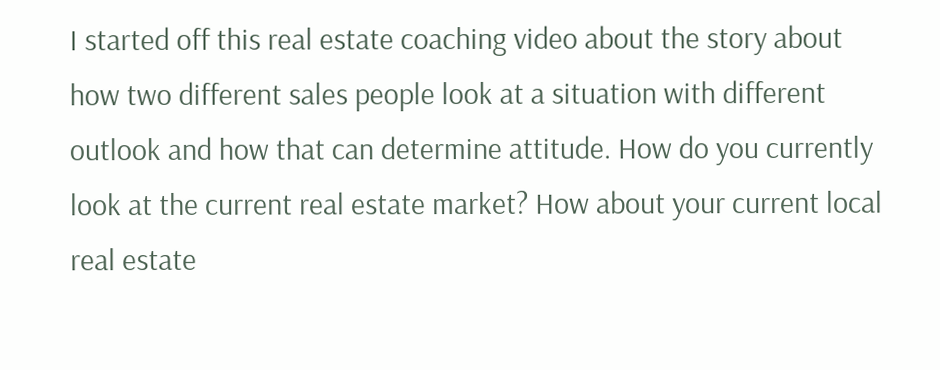I started off this real estate coaching video about the story about how two different sales people look at a situation with different outlook and how that can determine attitude. How do you currently look at the current real estate market? How about your current local real estate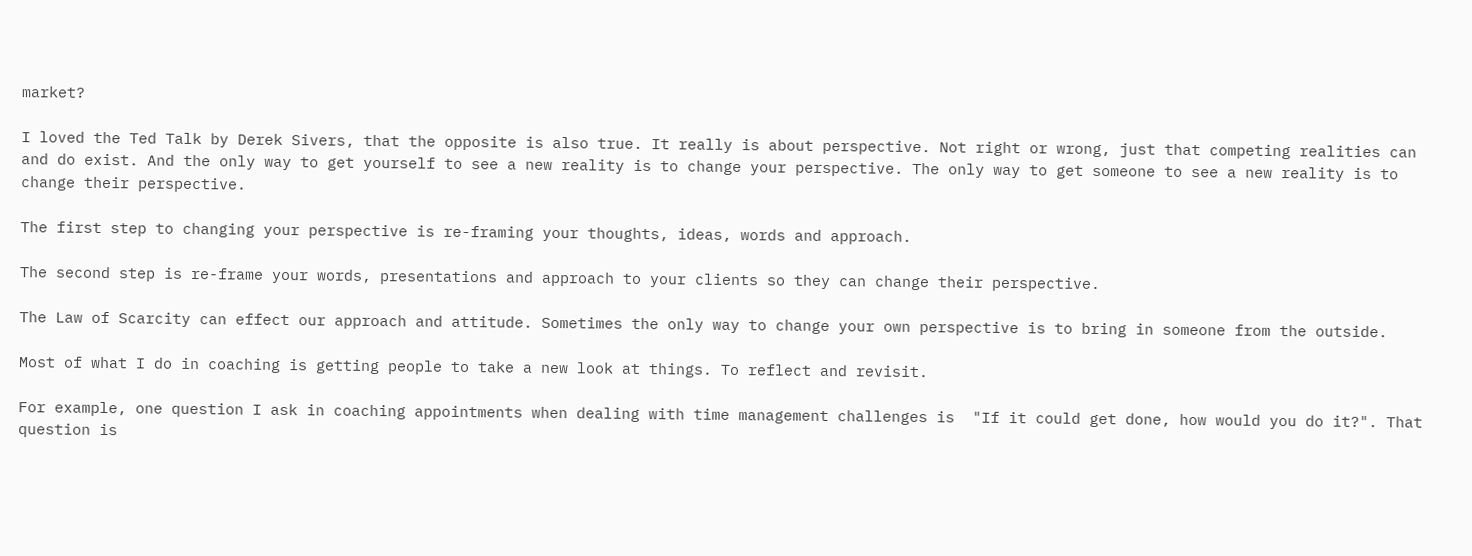market?

I loved the Ted Talk by Derek Sivers, that the opposite is also true. It really is about perspective. Not right or wrong, just that competing realities can and do exist. And the only way to get yourself to see a new reality is to change your perspective. The only way to get someone to see a new reality is to change their perspective.

The first step to changing your perspective is re-framing your thoughts, ideas, words and approach.

The second step is re-frame your words, presentations and approach to your clients so they can change their perspective.

The Law of Scarcity can effect our approach and attitude. Sometimes the only way to change your own perspective is to bring in someone from the outside.

Most of what I do in coaching is getting people to take a new look at things. To reflect and revisit.

For example, one question I ask in coaching appointments when dealing with time management challenges is  "If it could get done, how would you do it?". That question is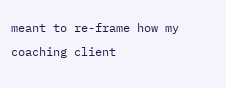meant to re-frame how my coaching client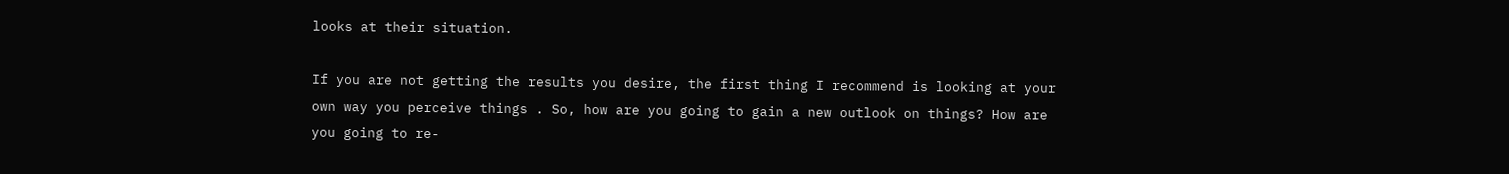looks at their situation.

If you are not getting the results you desire, the first thing I recommend is looking at your own way you perceive things . So, how are you going to gain a new outlook on things? How are you going to re-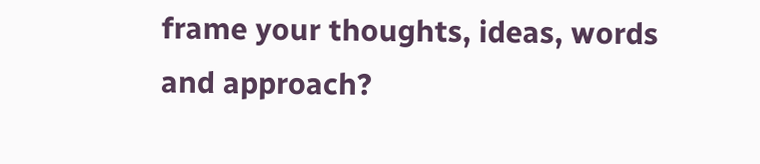frame your thoughts, ideas, words and approach?